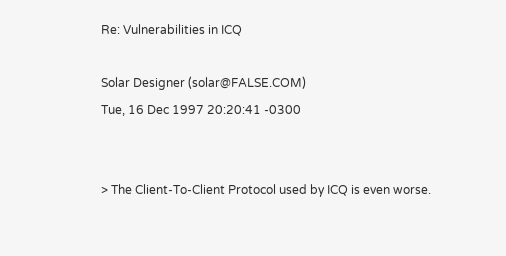Re: Vulnerabilities in ICQ

Solar Designer (solar@FALSE.COM)
Tue, 16 Dec 1997 20:20:41 -0300


> The Client-To-Client Protocol used by ICQ is even worse.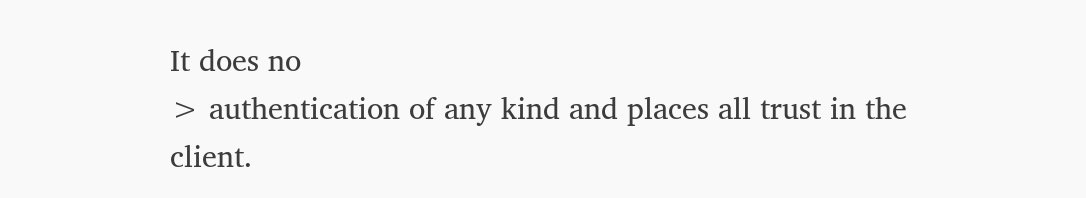It does no
> authentication of any kind and places all trust in the client.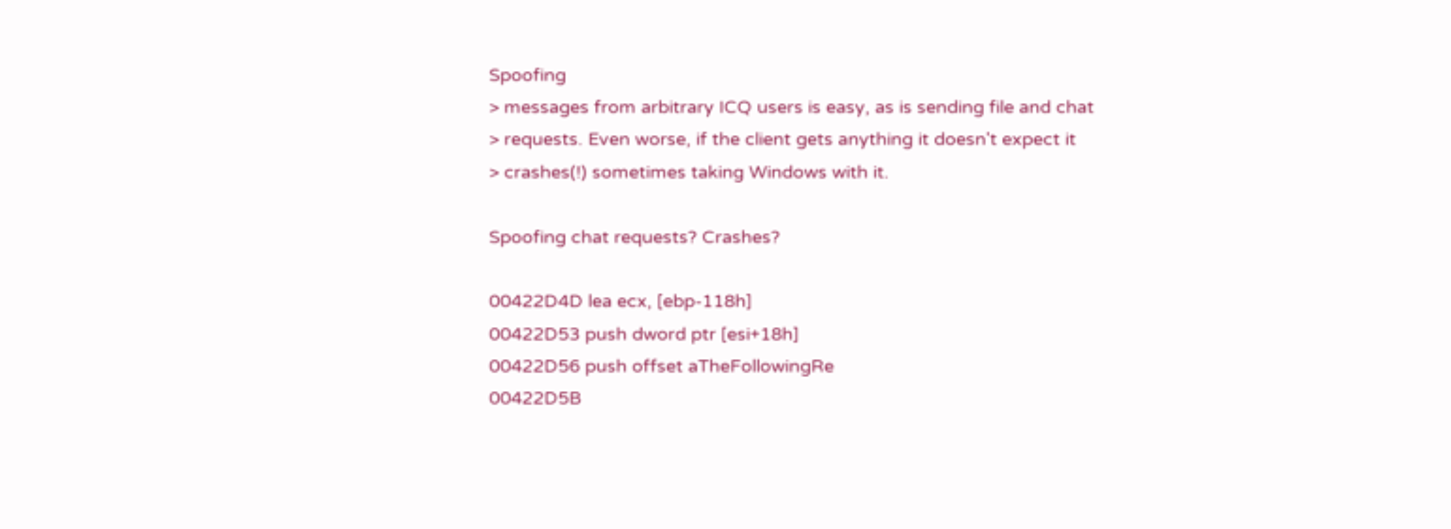Spoofing
> messages from arbitrary ICQ users is easy, as is sending file and chat
> requests. Even worse, if the client gets anything it doesn't expect it
> crashes(!) sometimes taking Windows with it.

Spoofing chat requests? Crashes?

00422D4D lea ecx, [ebp-118h]
00422D53 push dword ptr [esi+18h]
00422D56 push offset aTheFollowingRe
00422D5B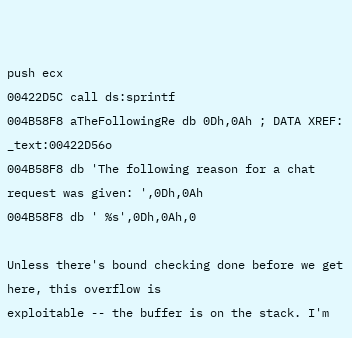push ecx
00422D5C call ds:sprintf
004B58F8 aTheFollowingRe db 0Dh,0Ah ; DATA XREF: _text:00422D56o
004B58F8 db 'The following reason for a chat request was given: ',0Dh,0Ah
004B58F8 db ' %s',0Dh,0Ah,0

Unless there's bound checking done before we get here, this overflow is
exploitable -- the buffer is on the stack. I'm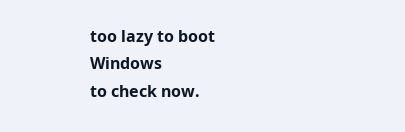too lazy to boot Windows
to check now.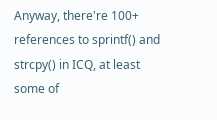Anyway, there're 100+ references to sprintf() and strcpy() in ICQ, at least
some of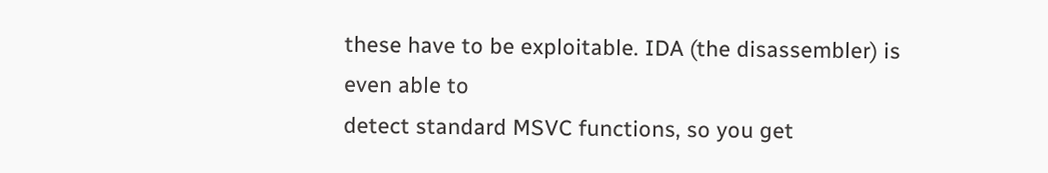these have to be exploitable. IDA (the disassembler) is even able to
detect standard MSVC functions, so you get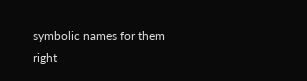symbolic names for them right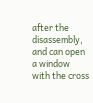after the disassembly, and can open a window with the cross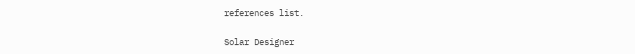references list.

Solar Designer